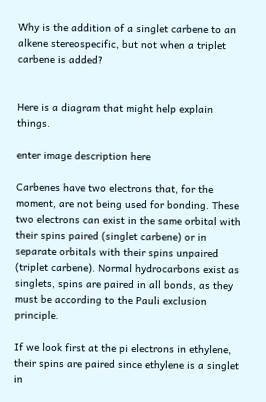Why is the addition of a singlet carbene to an alkene stereospecific, but not when a triplet carbene is added?


Here is a diagram that might help explain things.

enter image description here

Carbenes have two electrons that, for the moment, are not being used for bonding. These two electrons can exist in the same orbital with their spins paired (singlet carbene) or in separate orbitals with their spins unpaired (triplet carbene). Normal hydrocarbons exist as singlets, spins are paired in all bonds, as they must be according to the Pauli exclusion principle.

If we look first at the pi electrons in ethylene, their spins are paired since ethylene is a singlet in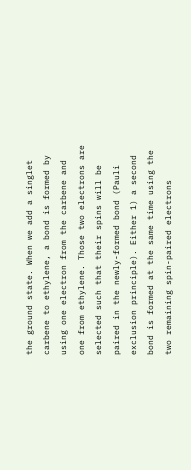the ground state. When we add a singlet carbene to ethylene, a bond is formed by using one electron from the carbene and one from ethylene. Those two electrons are selected such that their spins will be paired in the newly-formed bond (Pauli exclusion principle). Either 1) a second bond is formed at the same time using the two remaining spin-paired electrons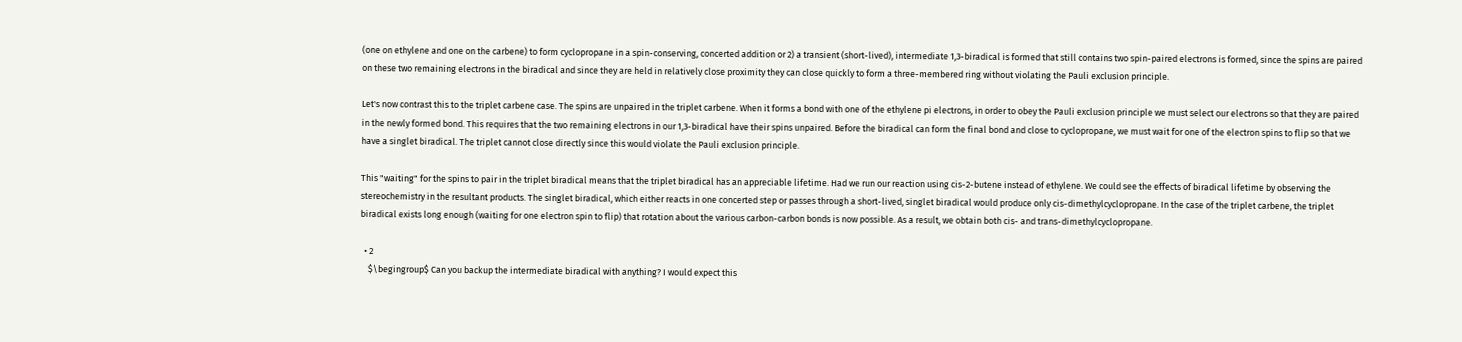(one on ethylene and one on the carbene) to form cyclopropane in a spin-conserving, concerted addition or 2) a transient (short-lived), intermediate 1,3-biradical is formed that still contains two spin-paired electrons is formed, since the spins are paired on these two remaining electrons in the biradical and since they are held in relatively close proximity they can close quickly to form a three-membered ring without violating the Pauli exclusion principle.

Let's now contrast this to the triplet carbene case. The spins are unpaired in the triplet carbene. When it forms a bond with one of the ethylene pi electrons, in order to obey the Pauli exclusion principle we must select our electrons so that they are paired in the newly formed bond. This requires that the two remaining electrons in our 1,3-biradical have their spins unpaired. Before the biradical can form the final bond and close to cyclopropane, we must wait for one of the electron spins to flip so that we have a singlet biradical. The triplet cannot close directly since this would violate the Pauli exclusion principle.

This "waiting" for the spins to pair in the triplet biradical means that the triplet biradical has an appreciable lifetime. Had we run our reaction using cis-2-butene instead of ethylene. We could see the effects of biradical lifetime by observing the stereochemistry in the resultant products. The singlet biradical, which either reacts in one concerted step or passes through a short-lived, singlet biradical would produce only cis-dimethylcyclopropane. In the case of the triplet carbene, the triplet biradical exists long enough (waiting for one electron spin to flip) that rotation about the various carbon-carbon bonds is now possible. As a result, we obtain both cis- and trans-dimethylcyclopropane.

  • 2
    $\begingroup$ Can you backup the intermediate biradical with anything? I would expect this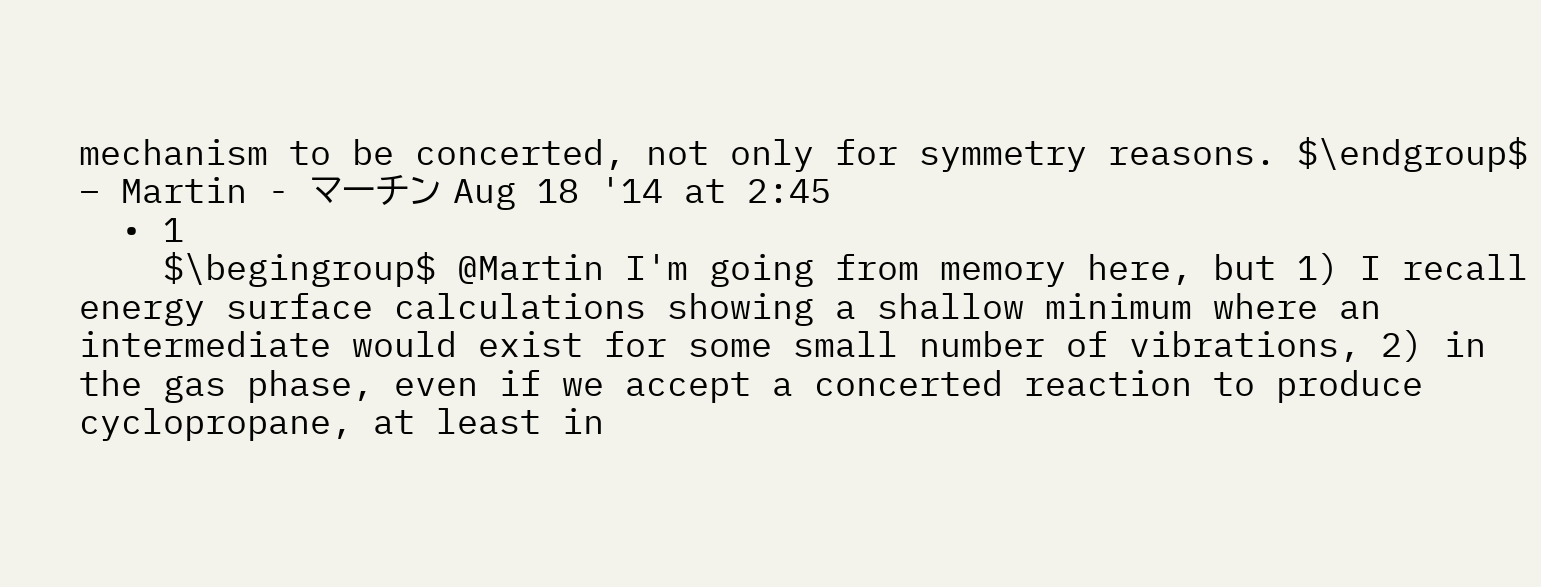mechanism to be concerted, not only for symmetry reasons. $\endgroup$ – Martin - マーチン Aug 18 '14 at 2:45
  • 1
    $\begingroup$ @Martin I'm going from memory here, but 1) I recall energy surface calculations showing a shallow minimum where an intermediate would exist for some small number of vibrations, 2) in the gas phase, even if we accept a concerted reaction to produce cyclopropane, at least in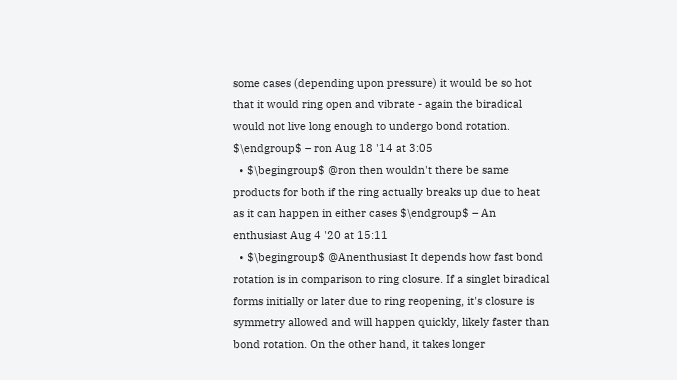some cases (depending upon pressure) it would be so hot that it would ring open and vibrate - again the biradical would not live long enough to undergo bond rotation. $\endgroup$ – ron Aug 18 '14 at 3:05
  • $\begingroup$ @ron then wouldn't there be same products for both if the ring actually breaks up due to heat as it can happen in either cases $\endgroup$ – An enthusiast Aug 4 '20 at 15:11
  • $\begingroup$ @Anenthusiast It depends how fast bond rotation is in comparison to ring closure. If a singlet biradical forms initially or later due to ring reopening, it's closure is symmetry allowed and will happen quickly, likely faster than bond rotation. On the other hand, it takes longer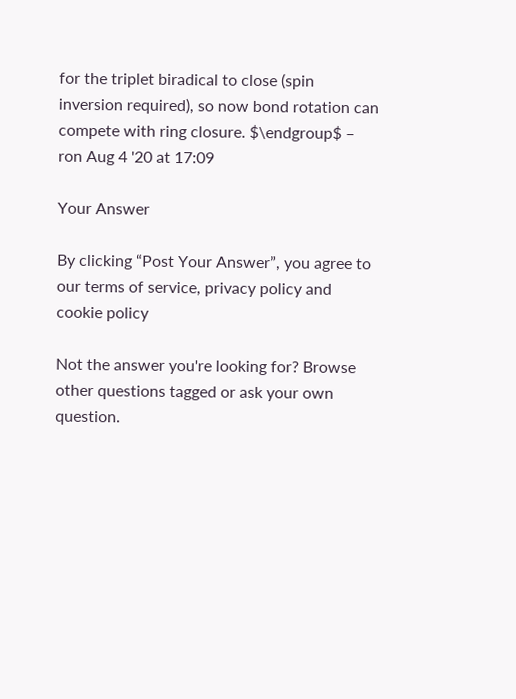for the triplet biradical to close (spin inversion required), so now bond rotation can compete with ring closure. $\endgroup$ – ron Aug 4 '20 at 17:09

Your Answer

By clicking “Post Your Answer”, you agree to our terms of service, privacy policy and cookie policy

Not the answer you're looking for? Browse other questions tagged or ask your own question.